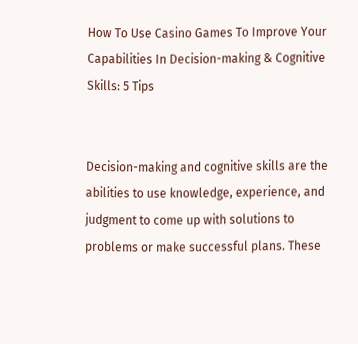How To Use Casino Games To Improve Your Capabilities In Decision-making & Cognitive Skills: 5 Tips


Decision-making and cognitive skills are the abilities to use knowledge, experience, and judgment to come up with solutions to problems or make successful plans. These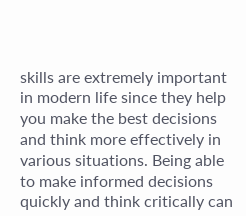skills are extremely important in modern life since they help you make the best decisions and think more effectively in various situations. Being able to make informed decisions quickly and think critically can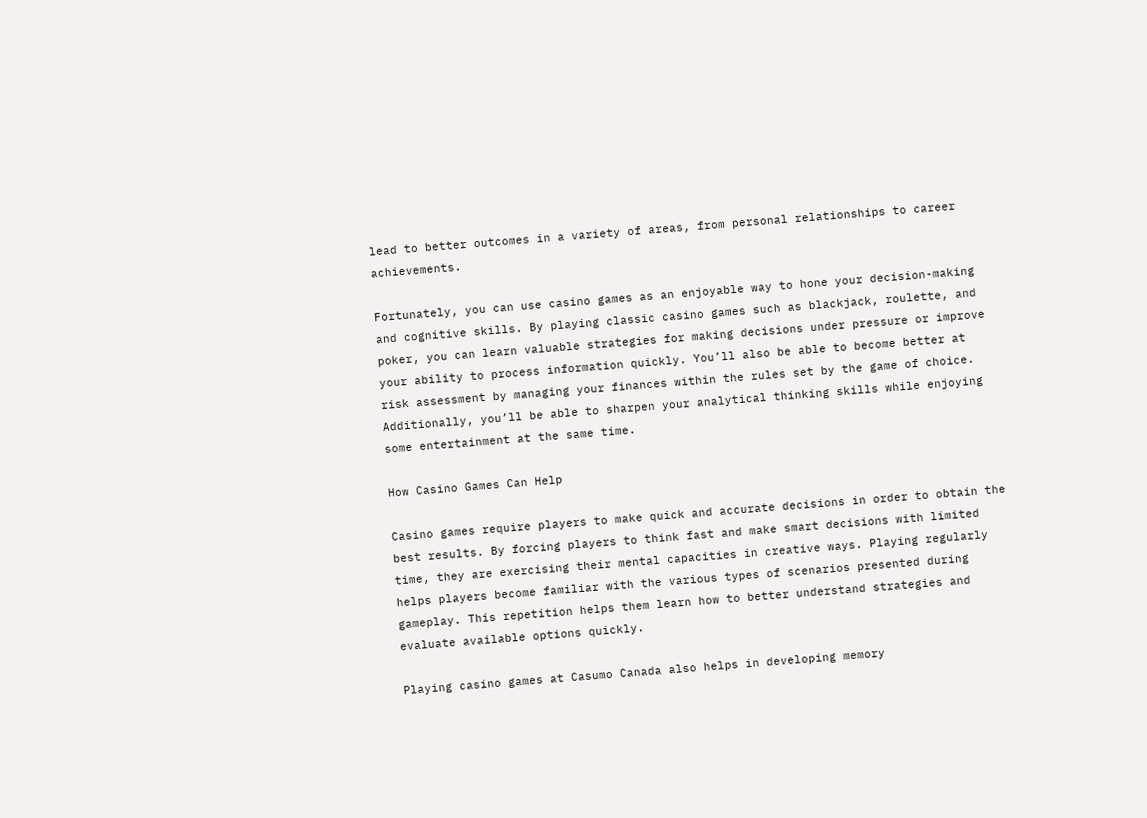lead to better outcomes in a variety of areas, from personal relationships to career achievements.

Fortunately, you can use casino games as an enjoyable way to hone your decision-making and cognitive skills. By playing classic casino games such as blackjack, roulette, and poker, you can learn valuable strategies for making decisions under pressure or improve your ability to process information quickly. You’ll also be able to become better at risk assessment by managing your finances within the rules set by the game of choice. Additionally, you’ll be able to sharpen your analytical thinking skills while enjoying some entertainment at the same time.

How Casino Games Can Help

Casino games require players to make quick and accurate decisions in order to obtain the best results. By forcing players to think fast and make smart decisions with limited time, they are exercising their mental capacities in creative ways. Playing regularly helps players become familiar with the various types of scenarios presented during gameplay. This repetition helps them learn how to better understand strategies and evaluate available options quickly.

Playing casino games at Casumo Canada also helps in developing memory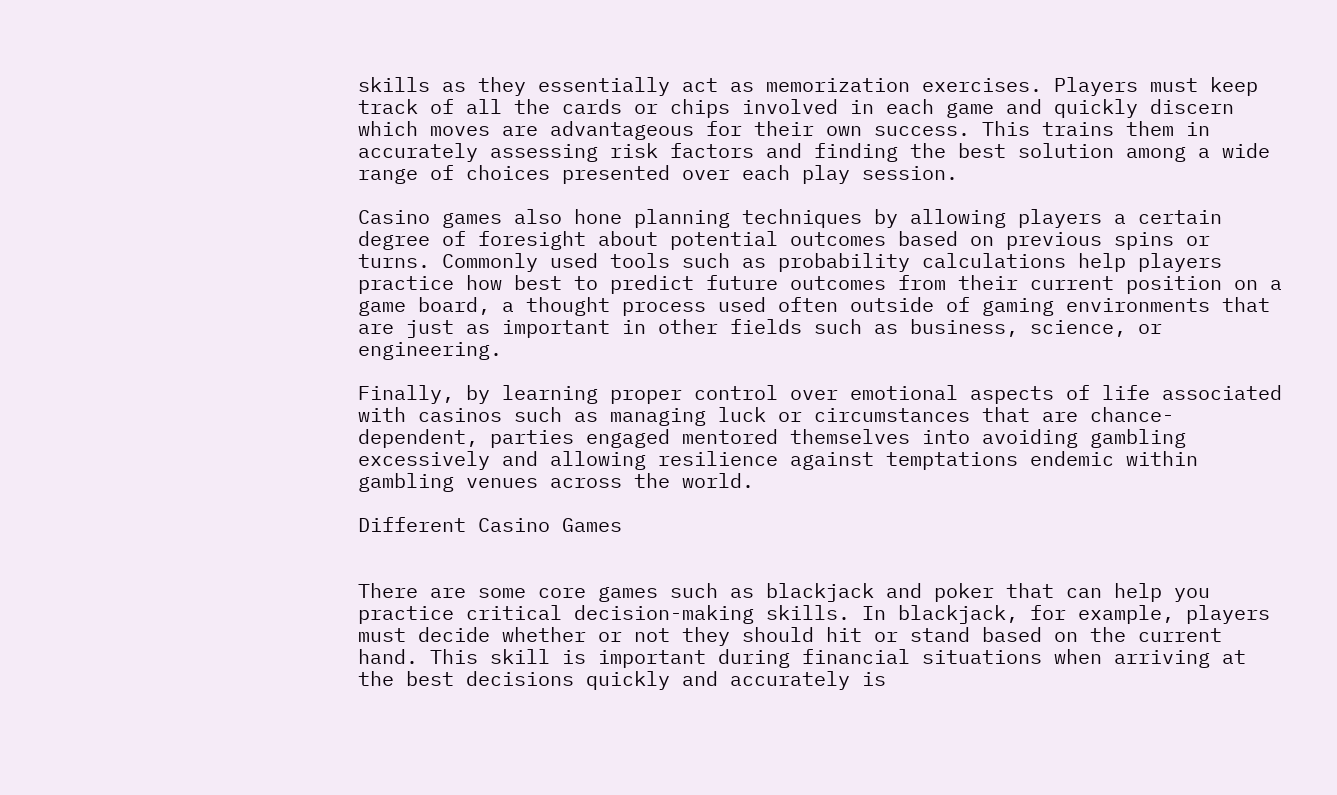skills as they essentially act as memorization exercises. Players must keep track of all the cards or chips involved in each game and quickly discern which moves are advantageous for their own success. This trains them in accurately assessing risk factors and finding the best solution among a wide range of choices presented over each play session.

Casino games also hone planning techniques by allowing players a certain degree of foresight about potential outcomes based on previous spins or turns. Commonly used tools such as probability calculations help players practice how best to predict future outcomes from their current position on a game board, a thought process used often outside of gaming environments that are just as important in other fields such as business, science, or engineering.

Finally, by learning proper control over emotional aspects of life associated with casinos such as managing luck or circumstances that are chance-dependent, parties engaged mentored themselves into avoiding gambling excessively and allowing resilience against temptations endemic within gambling venues across the world.

Different Casino Games


There are some core games such as blackjack and poker that can help you practice critical decision-making skills. In blackjack, for example, players must decide whether or not they should hit or stand based on the current hand. This skill is important during financial situations when arriving at the best decisions quickly and accurately is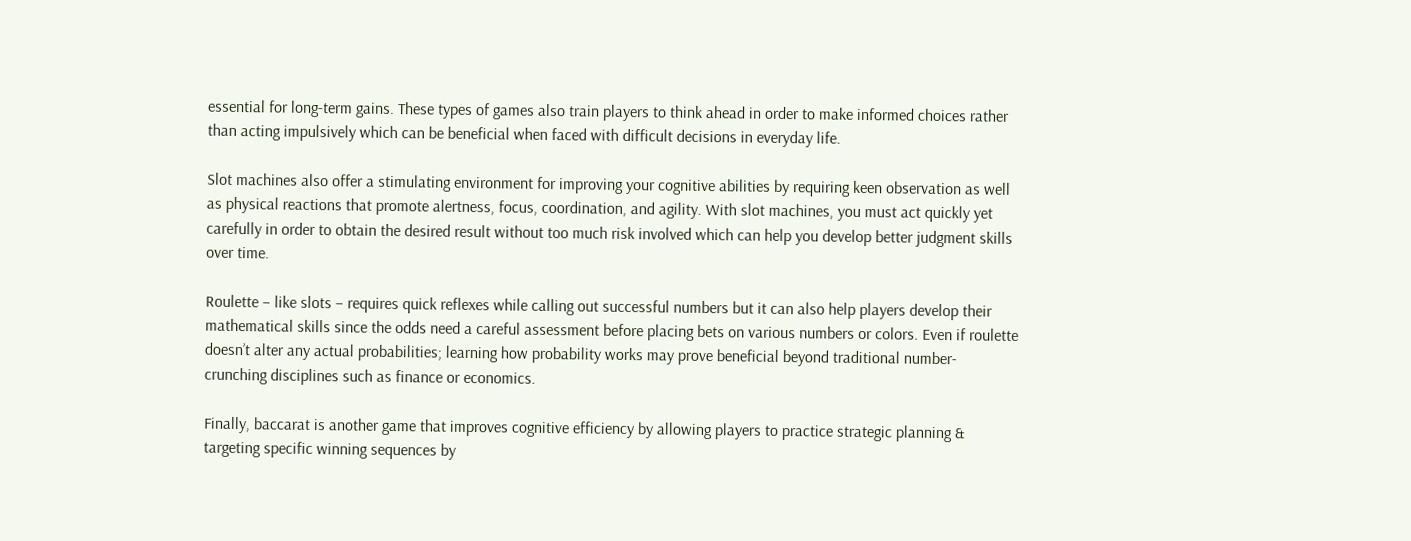essential for long-term gains. These types of games also train players to think ahead in order to make informed choices rather than acting impulsively which can be beneficial when faced with difficult decisions in everyday life.

Slot machines also offer a stimulating environment for improving your cognitive abilities by requiring keen observation as well as physical reactions that promote alertness, focus, coordination, and agility. With slot machines, you must act quickly yet carefully in order to obtain the desired result without too much risk involved which can help you develop better judgment skills over time.

Roulette – like slots – requires quick reflexes while calling out successful numbers but it can also help players develop their mathematical skills since the odds need a careful assessment before placing bets on various numbers or colors. Even if roulette doesn’t alter any actual probabilities; learning how probability works may prove beneficial beyond traditional number-crunching disciplines such as finance or economics.

Finally, baccarat is another game that improves cognitive efficiency by allowing players to practice strategic planning & targeting specific winning sequences by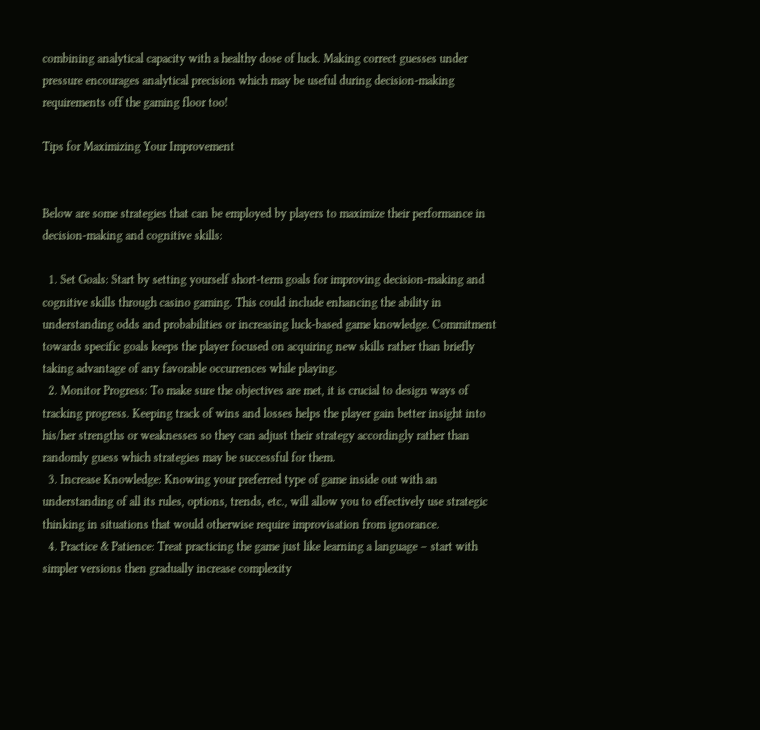combining analytical capacity with a healthy dose of luck. Making correct guesses under pressure encourages analytical precision which may be useful during decision-making requirements off the gaming floor too!

Tips for Maximizing Your Improvement


Below are some strategies that can be employed by players to maximize their performance in decision-making and cognitive skills:

  1. Set Goals: Start by setting yourself short-term goals for improving decision-making and cognitive skills through casino gaming. This could include enhancing the ability in understanding odds and probabilities or increasing luck-based game knowledge. Commitment towards specific goals keeps the player focused on acquiring new skills rather than briefly taking advantage of any favorable occurrences while playing.
  2. Monitor Progress: To make sure the objectives are met, it is crucial to design ways of tracking progress. Keeping track of wins and losses helps the player gain better insight into his/her strengths or weaknesses so they can adjust their strategy accordingly rather than randomly guess which strategies may be successful for them.
  3. Increase Knowledge: Knowing your preferred type of game inside out with an understanding of all its rules, options, trends, etc., will allow you to effectively use strategic thinking in situations that would otherwise require improvisation from ignorance.
  4. Practice & Patience: Treat practicing the game just like learning a language – start with simpler versions then gradually increase complexity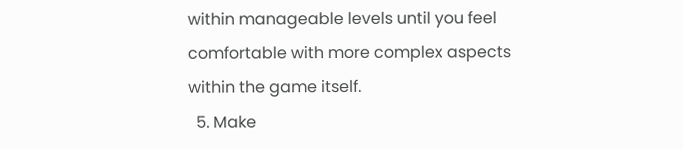within manageable levels until you feel comfortable with more complex aspects within the game itself.
  5. Make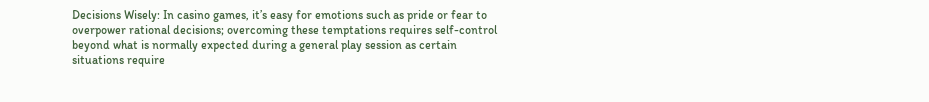Decisions Wisely: In casino games, it’s easy for emotions such as pride or fear to overpower rational decisions; overcoming these temptations requires self-control beyond what is normally expected during a general play session as certain situations require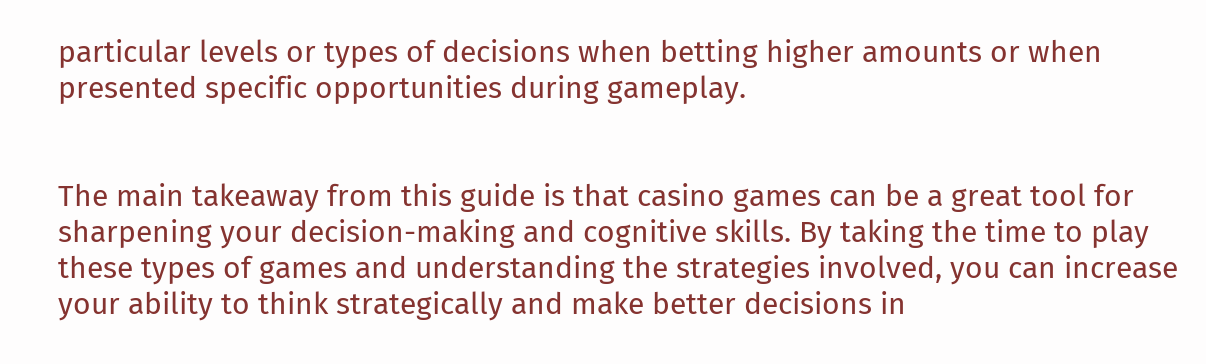particular levels or types of decisions when betting higher amounts or when presented specific opportunities during gameplay.


The main takeaway from this guide is that casino games can be a great tool for sharpening your decision-making and cognitive skills. By taking the time to play these types of games and understanding the strategies involved, you can increase your ability to think strategically and make better decisions in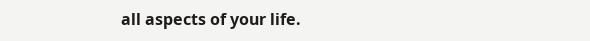all aspects of your life.